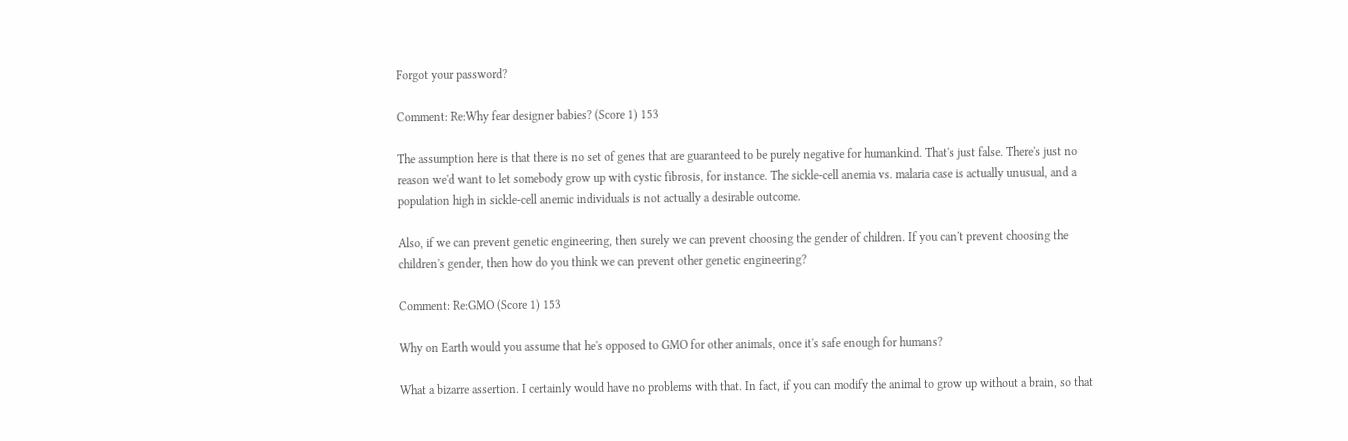Forgot your password?

Comment: Re:Why fear designer babies? (Score 1) 153

The assumption here is that there is no set of genes that are guaranteed to be purely negative for humankind. That's just false. There's just no reason we'd want to let somebody grow up with cystic fibrosis, for instance. The sickle-cell anemia vs. malaria case is actually unusual, and a population high in sickle-cell anemic individuals is not actually a desirable outcome.

Also, if we can prevent genetic engineering, then surely we can prevent choosing the gender of children. If you can't prevent choosing the children's gender, then how do you think we can prevent other genetic engineering?

Comment: Re:GMO (Score 1) 153

Why on Earth would you assume that he's opposed to GMO for other animals, once it's safe enough for humans?

What a bizarre assertion. I certainly would have no problems with that. In fact, if you can modify the animal to grow up without a brain, so that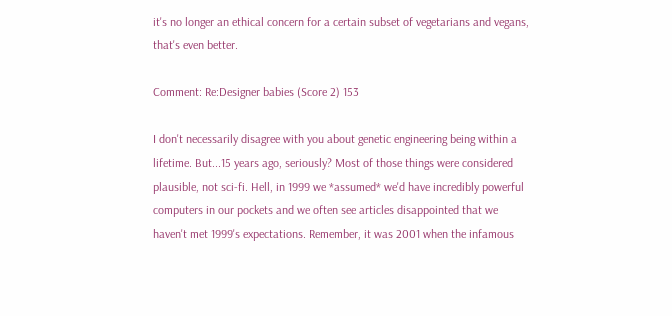it's no longer an ethical concern for a certain subset of vegetarians and vegans, that's even better.

Comment: Re:Designer babies (Score 2) 153

I don't necessarily disagree with you about genetic engineering being within a lifetime. But...15 years ago, seriously? Most of those things were considered plausible, not sci-fi. Hell, in 1999 we *assumed* we'd have incredibly powerful computers in our pockets and we often see articles disappointed that we haven't met 1999's expectations. Remember, it was 2001 when the infamous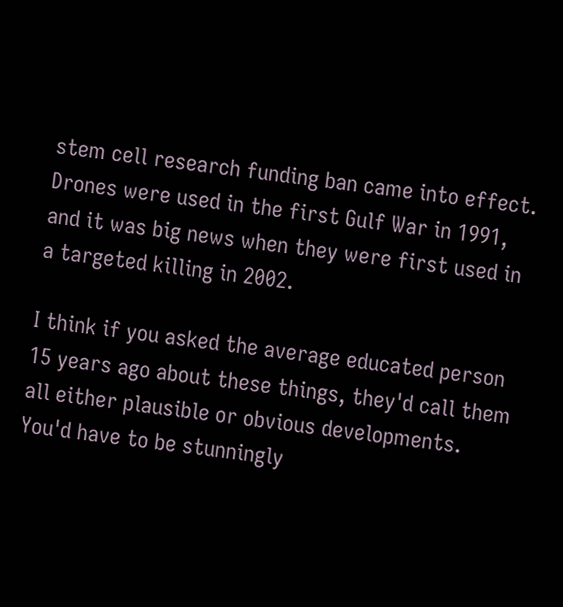stem cell research funding ban came into effect. Drones were used in the first Gulf War in 1991, and it was big news when they were first used in a targeted killing in 2002.

I think if you asked the average educated person 15 years ago about these things, they'd call them all either plausible or obvious developments. You'd have to be stunningly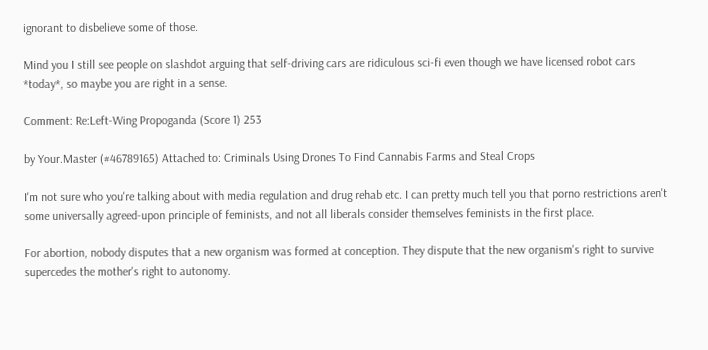ignorant to disbelieve some of those.

Mind you I still see people on slashdot arguing that self-driving cars are ridiculous sci-fi even though we have licensed robot cars *today*, so maybe you are right in a sense.

Comment: Re:Left-Wing Propoganda (Score 1) 253

by Your.Master (#46789165) Attached to: Criminals Using Drones To Find Cannabis Farms and Steal Crops

I'm not sure who you're talking about with media regulation and drug rehab etc. I can pretty much tell you that porno restrictions aren't some universally agreed-upon principle of feminists, and not all liberals consider themselves feminists in the first place.

For abortion, nobody disputes that a new organism was formed at conception. They dispute that the new organism's right to survive supercedes the mother's right to autonomy.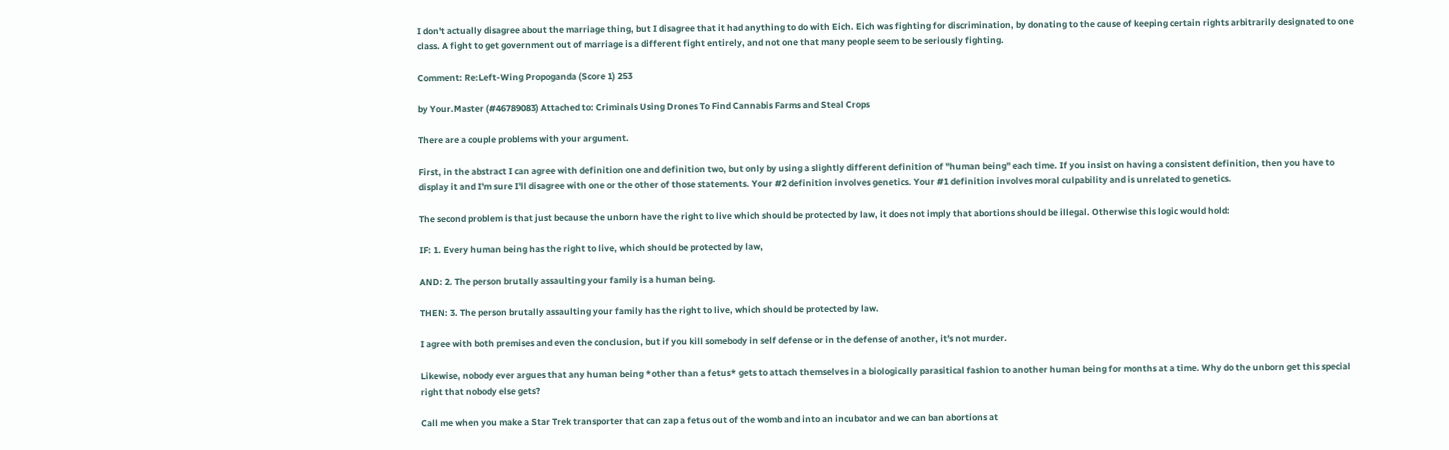I don't actually disagree about the marriage thing, but I disagree that it had anything to do with Eich. Eich was fighting for discrimination, by donating to the cause of keeping certain rights arbitrarily designated to one class. A fight to get government out of marriage is a different fight entirely, and not one that many people seem to be seriously fighting.

Comment: Re:Left-Wing Propoganda (Score 1) 253

by Your.Master (#46789083) Attached to: Criminals Using Drones To Find Cannabis Farms and Steal Crops

There are a couple problems with your argument.

First, in the abstract I can agree with definition one and definition two, but only by using a slightly different definition of "human being" each time. If you insist on having a consistent definition, then you have to display it and I'm sure I'll disagree with one or the other of those statements. Your #2 definition involves genetics. Your #1 definition involves moral culpability and is unrelated to genetics.

The second problem is that just because the unborn have the right to live which should be protected by law, it does not imply that abortions should be illegal. Otherwise this logic would hold:

IF: 1. Every human being has the right to live, which should be protected by law,

AND: 2. The person brutally assaulting your family is a human being.

THEN: 3. The person brutally assaulting your family has the right to live, which should be protected by law.

I agree with both premises and even the conclusion, but if you kill somebody in self defense or in the defense of another, it's not murder.

Likewise, nobody ever argues that any human being *other than a fetus* gets to attach themselves in a biologically parasitical fashion to another human being for months at a time. Why do the unborn get this special right that nobody else gets?

Call me when you make a Star Trek transporter that can zap a fetus out of the womb and into an incubator and we can ban abortions at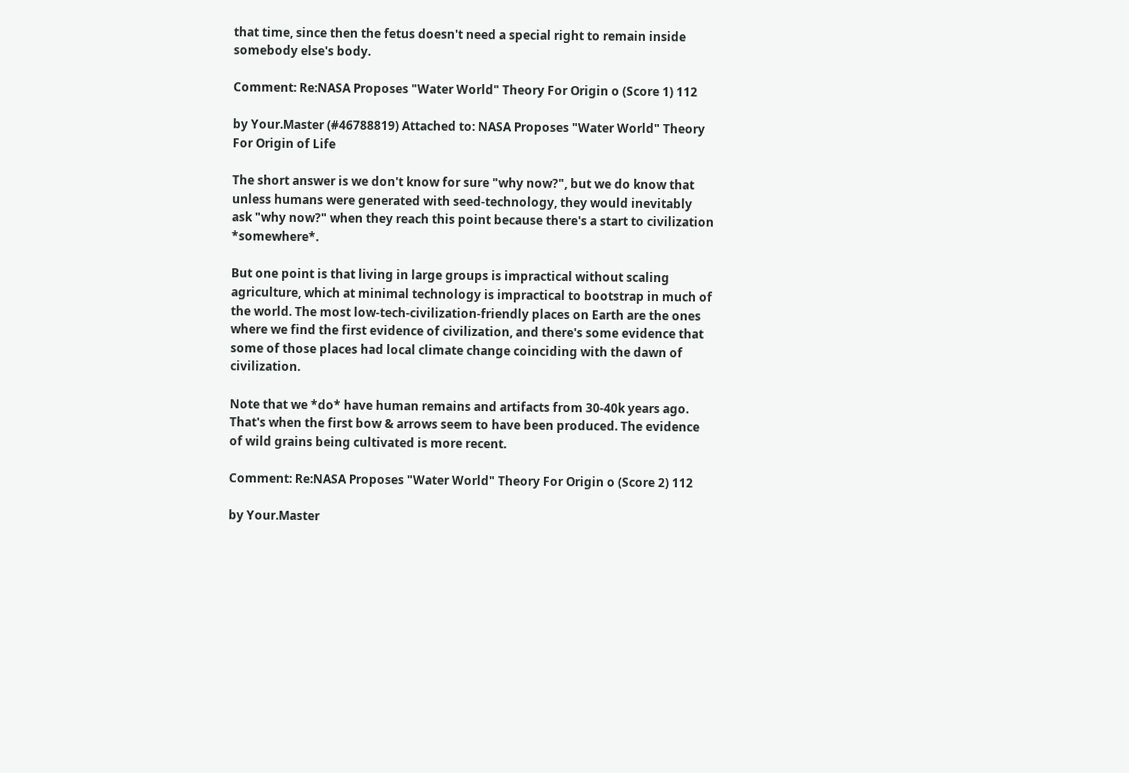that time, since then the fetus doesn't need a special right to remain inside somebody else's body.

Comment: Re:NASA Proposes "Water World" Theory For Origin o (Score 1) 112

by Your.Master (#46788819) Attached to: NASA Proposes "Water World" Theory For Origin of Life

The short answer is we don't know for sure "why now?", but we do know that unless humans were generated with seed-technology, they would inevitably ask "why now?" when they reach this point because there's a start to civilization *somewhere*.

But one point is that living in large groups is impractical without scaling agriculture, which at minimal technology is impractical to bootstrap in much of the world. The most low-tech-civilization-friendly places on Earth are the ones where we find the first evidence of civilization, and there's some evidence that some of those places had local climate change coinciding with the dawn of civilization.

Note that we *do* have human remains and artifacts from 30-40k years ago. That's when the first bow & arrows seem to have been produced. The evidence of wild grains being cultivated is more recent.

Comment: Re:NASA Proposes "Water World" Theory For Origin o (Score 2) 112

by Your.Master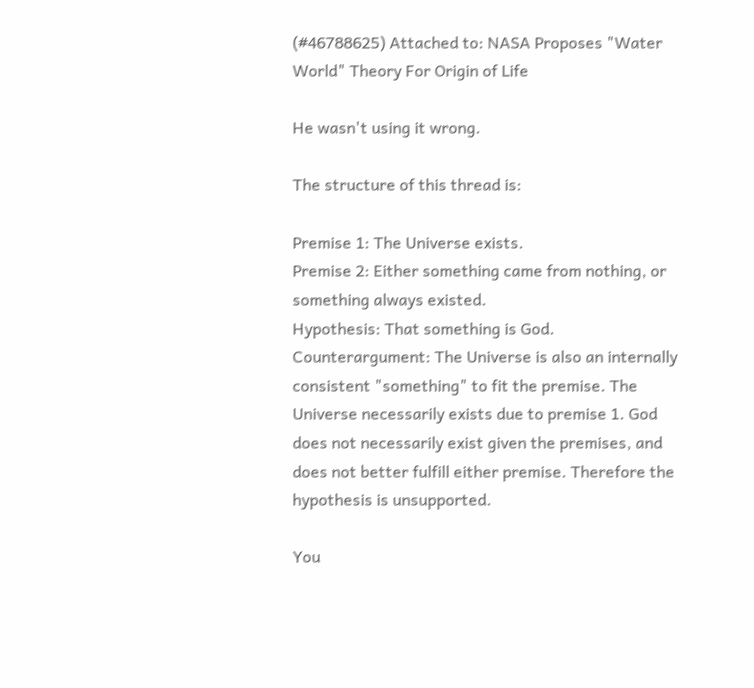(#46788625) Attached to: NASA Proposes "Water World" Theory For Origin of Life

He wasn't using it wrong.

The structure of this thread is:

Premise 1: The Universe exists.
Premise 2: Either something came from nothing, or something always existed.
Hypothesis: That something is God.
Counterargument: The Universe is also an internally consistent "something" to fit the premise. The Universe necessarily exists due to premise 1. God does not necessarily exist given the premises, and does not better fulfill either premise. Therefore the hypothesis is unsupported.

You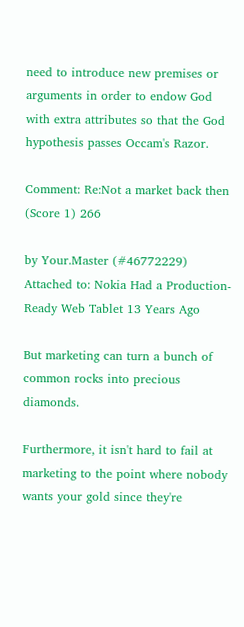need to introduce new premises or arguments in order to endow God with extra attributes so that the God hypothesis passes Occam's Razor.

Comment: Re:Not a market back then (Score 1) 266

by Your.Master (#46772229) Attached to: Nokia Had a Production-Ready Web Tablet 13 Years Ago

But marketing can turn a bunch of common rocks into precious diamonds.

Furthermore, it isn't hard to fail at marketing to the point where nobody wants your gold since they're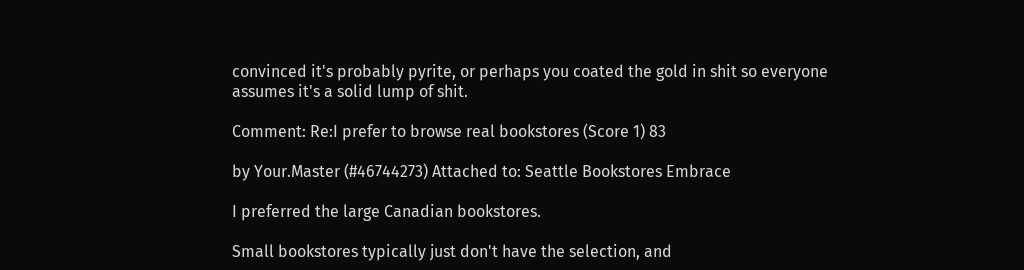convinced it's probably pyrite, or perhaps you coated the gold in shit so everyone assumes it's a solid lump of shit.

Comment: Re:I prefer to browse real bookstores (Score 1) 83

by Your.Master (#46744273) Attached to: Seattle Bookstores Embrace

I preferred the large Canadian bookstores.

Small bookstores typically just don't have the selection, and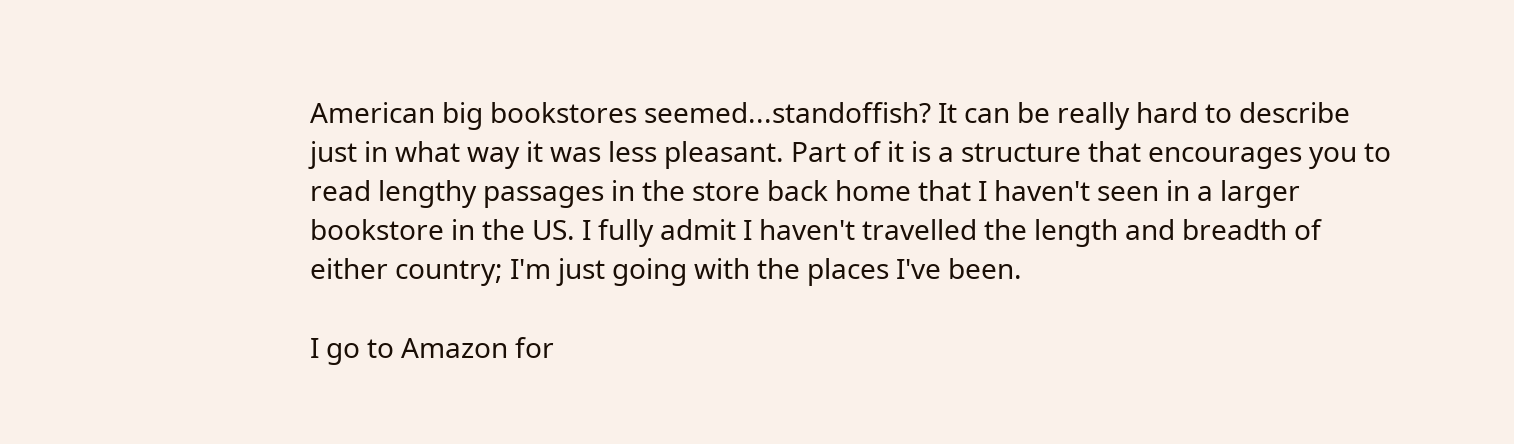American big bookstores seemed...standoffish? It can be really hard to describe just in what way it was less pleasant. Part of it is a structure that encourages you to read lengthy passages in the store back home that I haven't seen in a larger bookstore in the US. I fully admit I haven't travelled the length and breadth of either country; I'm just going with the places I've been.

I go to Amazon for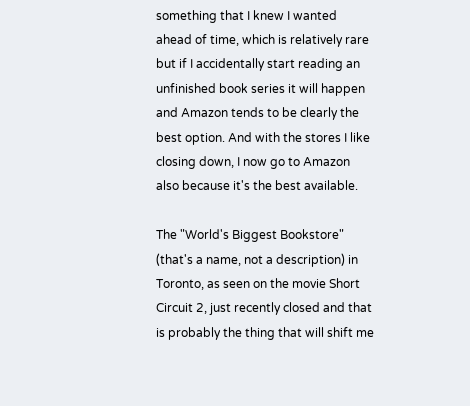something that I knew I wanted ahead of time, which is relatively rare but if I accidentally start reading an unfinished book series it will happen and Amazon tends to be clearly the best option. And with the stores I like closing down, I now go to Amazon also because it's the best available.

The "World's Biggest Bookstore" (that's a name, not a description) in Toronto, as seen on the movie Short Circuit 2, just recently closed and that is probably the thing that will shift me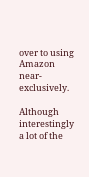over to using Amazon near-exclusively.

Although interestingly a lot of the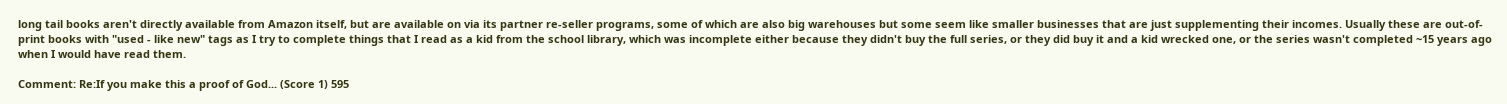long tail books aren't directly available from Amazon itself, but are available on via its partner re-seller programs, some of which are also big warehouses but some seem like smaller businesses that are just supplementing their incomes. Usually these are out-of-print books with "used - like new" tags as I try to complete things that I read as a kid from the school library, which was incomplete either because they didn't buy the full series, or they did buy it and a kid wrecked one, or the series wasn't completed ~15 years ago when I would have read them.

Comment: Re:If you make this a proof of God... (Score 1) 595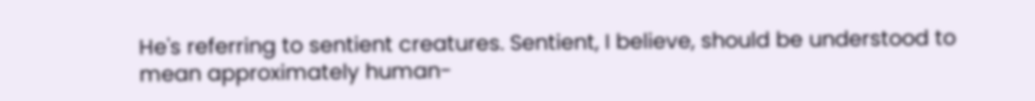He's referring to sentient creatures. Sentient, I believe, should be understood to mean approximately human-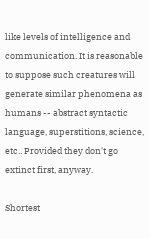like levels of intelligence and communication. It is reasonable to suppose such creatures will generate similar phenomena as humans -- abstract syntactic language, superstitions, science, etc.. Provided they don't go extinct first, anyway.

Shortest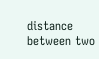distance between two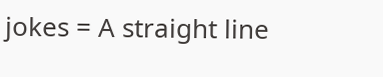jokes = A straight line